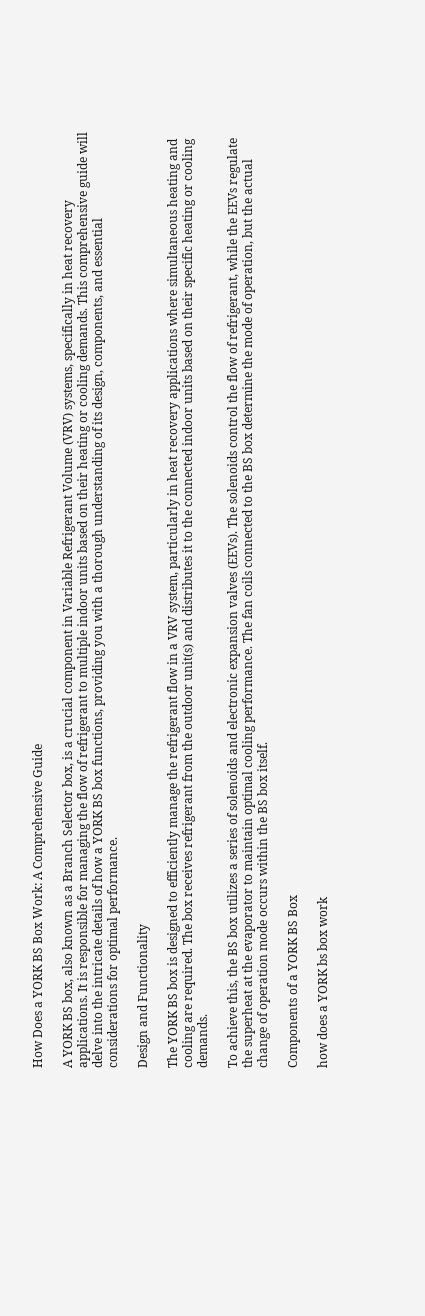How Does a YORK BS Box Work: A Comprehensive Guide

A YORK BS box, also known as a Branch Selector box, is a crucial component in Variable Refrigerant Volume (VRV) systems, specifically in heat recovery applications. It is responsible for managing the flow of refrigerant to multiple indoor units based on their heating or cooling demands. This comprehensive guide will delve into the intricate details of how a YORK BS box functions, providing you with a thorough understanding of its design, components, and essential considerations for optimal performance.

Design and Functionality

The YORK BS box is designed to efficiently manage the refrigerant flow in a VRV system, particularly in heat recovery applications where simultaneous heating and cooling are required. The box receives refrigerant from the outdoor unit(s) and distributes it to the connected indoor units based on their specific heating or cooling demands.

To achieve this, the BS box utilizes a series of solenoids and electronic expansion valves (EEVs). The solenoids control the flow of refrigerant, while the EEVs regulate the superheat at the evaporator to maintain optimal cooling performance. The fan coils connected to the BS box determine the mode of operation, but the actual change of operation mode occurs within the BS box itself.

Components of a YORK BS Box

how does a YORK bs box work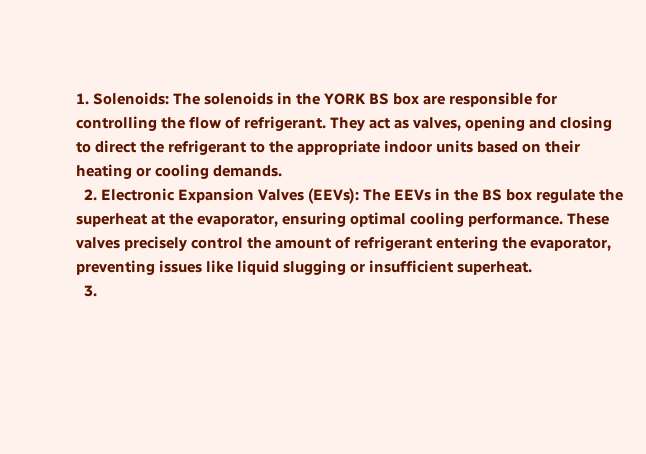1. Solenoids: The solenoids in the YORK BS box are responsible for controlling the flow of refrigerant. They act as valves, opening and closing to direct the refrigerant to the appropriate indoor units based on their heating or cooling demands.
  2. Electronic Expansion Valves (EEVs): The EEVs in the BS box regulate the superheat at the evaporator, ensuring optimal cooling performance. These valves precisely control the amount of refrigerant entering the evaporator, preventing issues like liquid slugging or insufficient superheat.
  3.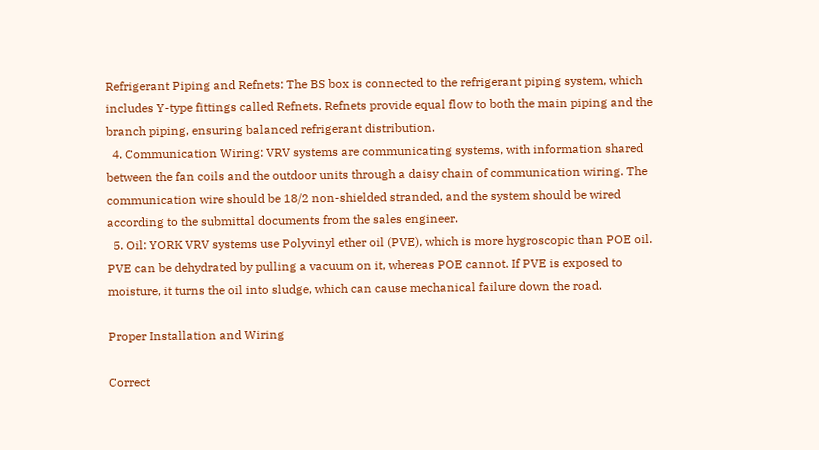Refrigerant Piping and Refnets: The BS box is connected to the refrigerant piping system, which includes Y-type fittings called Refnets. Refnets provide equal flow to both the main piping and the branch piping, ensuring balanced refrigerant distribution.
  4. Communication Wiring: VRV systems are communicating systems, with information shared between the fan coils and the outdoor units through a daisy chain of communication wiring. The communication wire should be 18/2 non-shielded stranded, and the system should be wired according to the submittal documents from the sales engineer.
  5. Oil: YORK VRV systems use Polyvinyl ether oil (PVE), which is more hygroscopic than POE oil. PVE can be dehydrated by pulling a vacuum on it, whereas POE cannot. If PVE is exposed to moisture, it turns the oil into sludge, which can cause mechanical failure down the road.

Proper Installation and Wiring

Correct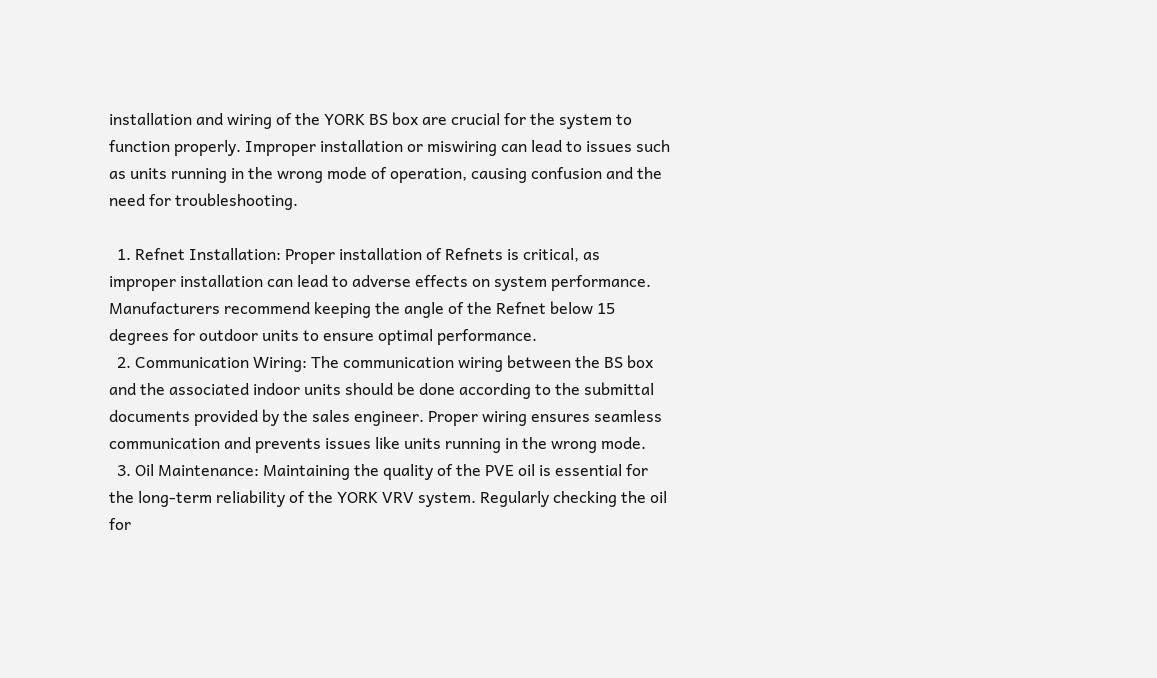installation and wiring of the YORK BS box are crucial for the system to function properly. Improper installation or miswiring can lead to issues such as units running in the wrong mode of operation, causing confusion and the need for troubleshooting.

  1. Refnet Installation: Proper installation of Refnets is critical, as improper installation can lead to adverse effects on system performance. Manufacturers recommend keeping the angle of the Refnet below 15 degrees for outdoor units to ensure optimal performance.
  2. Communication Wiring: The communication wiring between the BS box and the associated indoor units should be done according to the submittal documents provided by the sales engineer. Proper wiring ensures seamless communication and prevents issues like units running in the wrong mode.
  3. Oil Maintenance: Maintaining the quality of the PVE oil is essential for the long-term reliability of the YORK VRV system. Regularly checking the oil for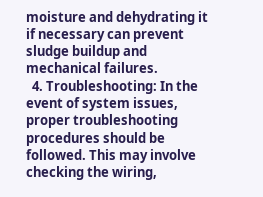moisture and dehydrating it if necessary can prevent sludge buildup and mechanical failures.
  4. Troubleshooting: In the event of system issues, proper troubleshooting procedures should be followed. This may involve checking the wiring,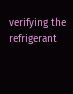verifying the refrigerant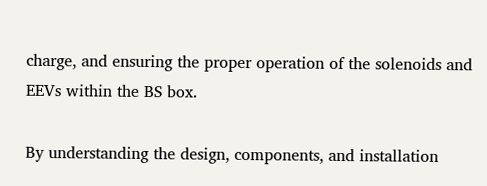charge, and ensuring the proper operation of the solenoids and EEVs within the BS box.

By understanding the design, components, and installation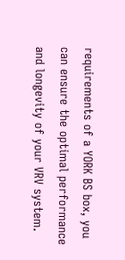requirements of a YORK BS box, you can ensure the optimal performance and longevity of your VRV system.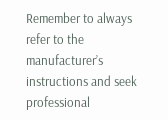Remember to always refer to the manufacturer’s instructions and seek professional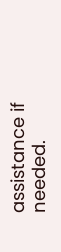assistance if needed.